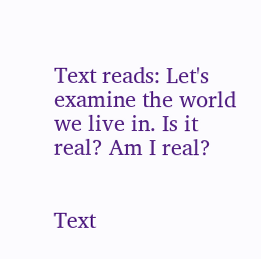Text reads: Let's examine the world we live in. Is it real? Am I real?


Text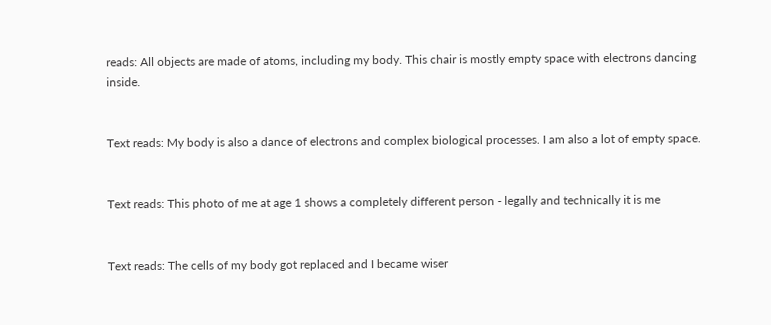reads: All objects are made of atoms, including my body. This chair is mostly empty space with electrons dancing inside.


Text reads: My body is also a dance of electrons and complex biological processes. I am also a lot of empty space.


Text reads: This photo of me at age 1 shows a completely different person - legally and technically it is me


Text reads: The cells of my body got replaced and I became wiser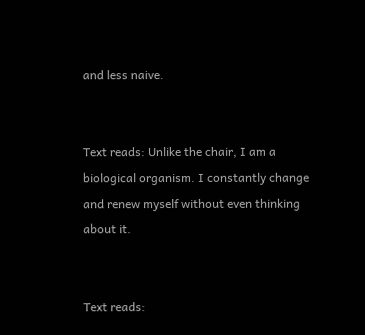and less naive.


Text reads: Unlike the chair, I am a biological organism. I constantly change and renew myself without even thinking about it.


Text reads: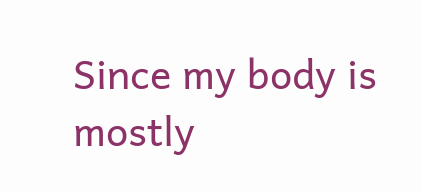Since my body is mostly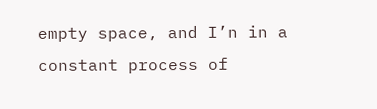empty space, and I’n in a constant process of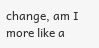change, am I more like a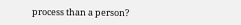process than a person?